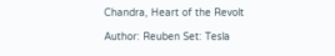Chandra, Heart of the Revolt

Author: Reuben Set: Tesla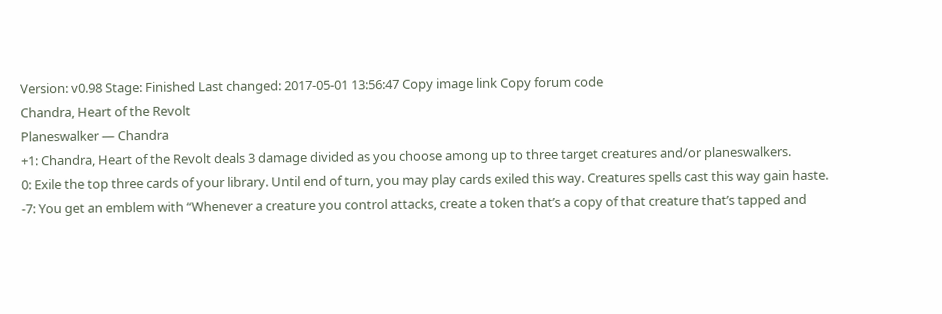Version: v0.98 Stage: Finished Last changed: 2017-05-01 13:56:47 Copy image link Copy forum code
Chandra, Heart of the Revolt
Planeswalker — Chandra
+1: Chandra, Heart of the Revolt deals 3 damage divided as you choose among up to three target creatures and/or planeswalkers.
0: Exile the top three cards of your library. Until end of turn, you may play cards exiled this way. Creatures spells cast this way gain haste.
-7: You get an emblem with “Whenever a creature you control attacks, create a token that’s a copy of that creature that’s tapped and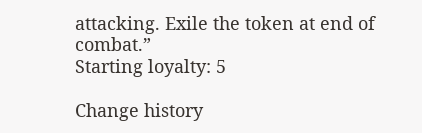attacking. Exile the token at end of combat.”
Starting loyalty: 5

Change history